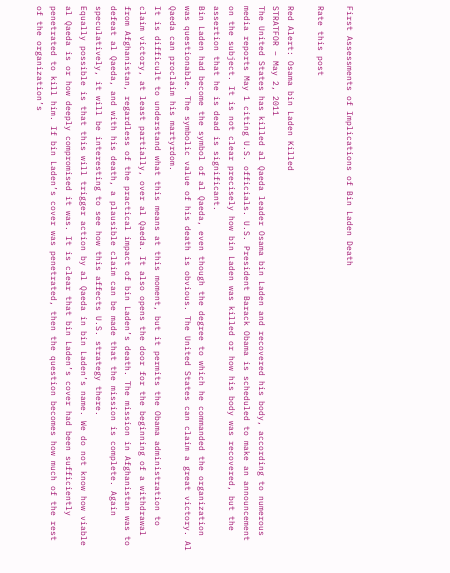First Assessments of Implications of Bin Laden Death

Rate this post

Red Alert: Osama bin Laden Killed
STRATFOR – May 2, 2011
The United States has killed al Qaeda leader Osama bin Laden and recovered his body, according to numerous media reports May 1 citing U.S. officials. U.S. President Barack Obama is scheduled to make an announcement on the subject. It is not clear precisely how bin Laden was killed or how his body was recovered, but the assertion that he is dead is significant.
Bin Laden had become the symbol of al Qaeda, even though the degree to which he commanded the organization was questionable. The symbolic value of his death is obvious. The United States can claim a great victory. Al Qaeda can proclaim his martyrdom.
It is difficult to understand what this means at this moment, but it permits the Obama administration to claim victory, at least partially, over al Qaeda. It also opens the door for the beginning of a withdrawal from Afghanistan, regardless of the practical impact of bin Laden’s death. The mission in Afghanistan was to defeat al Qaeda, and with his death, a plausible claim can be made that the mission is complete. Again speculatively, it will be interesting to see how this affects U.S. strategy there.
Equally possible is that this will trigger action by al Qaeda in bin Laden’s name. We do not know how viable al Qaeda is or how deeply compromised it was. It is clear that bin Laden’s cover had been sufficiently penetrated to kill him. If bin Laden’s cover was penetrated, then the question becomes how much of the rest of the organization’s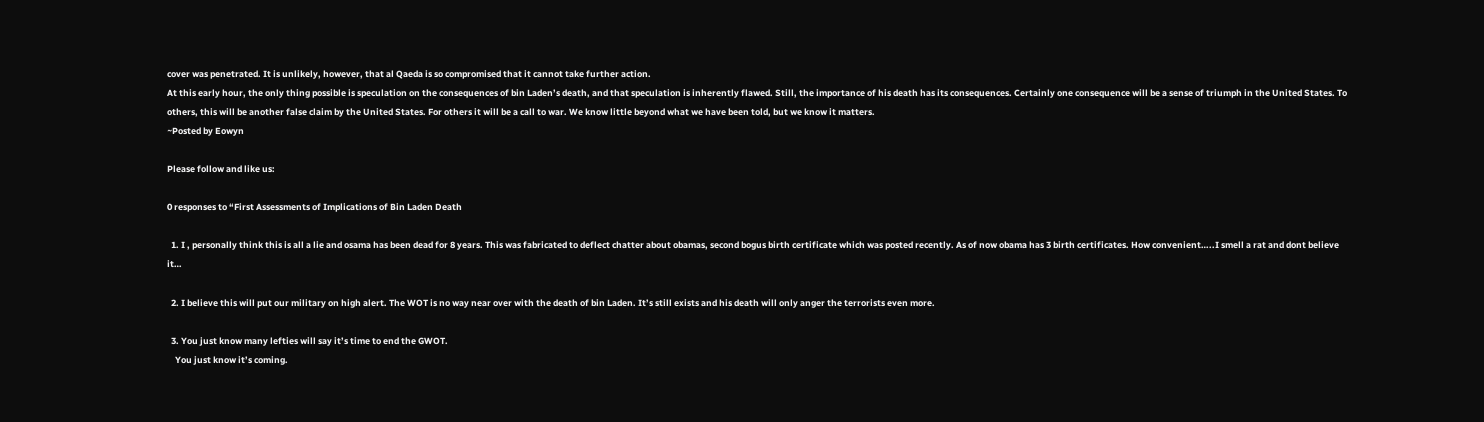cover was penetrated. It is unlikely, however, that al Qaeda is so compromised that it cannot take further action.
At this early hour, the only thing possible is speculation on the consequences of bin Laden’s death, and that speculation is inherently flawed. Still, the importance of his death has its consequences. Certainly one consequence will be a sense of triumph in the United States. To others, this will be another false claim by the United States. For others it will be a call to war. We know little beyond what we have been told, but we know it matters.
~Posted by Eowyn

Please follow and like us:

0 responses to “First Assessments of Implications of Bin Laden Death

  1. I , personally think this is all a lie and osama has been dead for 8 years. This was fabricated to deflect chatter about obamas, second bogus birth certificate which was posted recently. As of now obama has 3 birth certificates. How convenient…..I smell a rat and dont believe it…

  2. I believe this will put our military on high alert. The WOT is no way near over with the death of bin Laden. It’s still exists and his death will only anger the terrorists even more.

  3. You just know many lefties will say it’s time to end the GWOT.
    You just know it’s coming.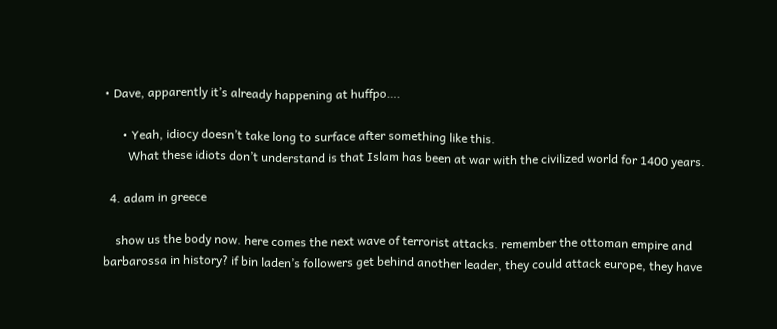• Dave, apparently it’s already happening at huffpo….

      • Yeah, idiocy doesn’t take long to surface after something like this.
        What these idiots don’t understand is that Islam has been at war with the civilized world for 1400 years.

  4. adam in greece

    show us the body now. here comes the next wave of terrorist attacks. remember the ottoman empire and barbarossa in history? if bin laden’s followers get behind another leader, they could attack europe, they have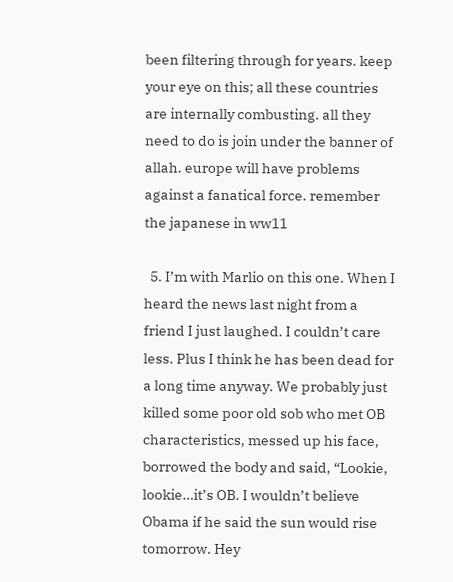been filtering through for years. keep your eye on this; all these countries are internally combusting. all they need to do is join under the banner of allah. europe will have problems against a fanatical force. remember the japanese in ww11

  5. I’m with Marlio on this one. When I heard the news last night from a friend I just laughed. I couldn’t care less. Plus I think he has been dead for a long time anyway. We probably just killed some poor old sob who met OB characteristics, messed up his face, borrowed the body and said, “Lookie, lookie…it’s OB. I wouldn’t believe Obama if he said the sun would rise tomorrow. Hey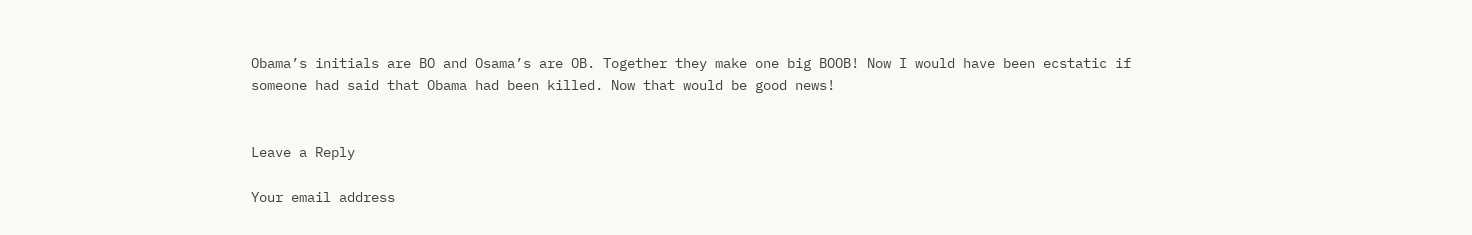Obama’s initials are BO and Osama’s are OB. Together they make one big BOOB! Now I would have been ecstatic if someone had said that Obama had been killed. Now that would be good news!


Leave a Reply

Your email address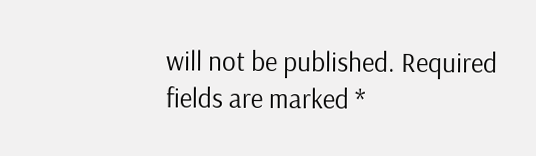will not be published. Required fields are marked *